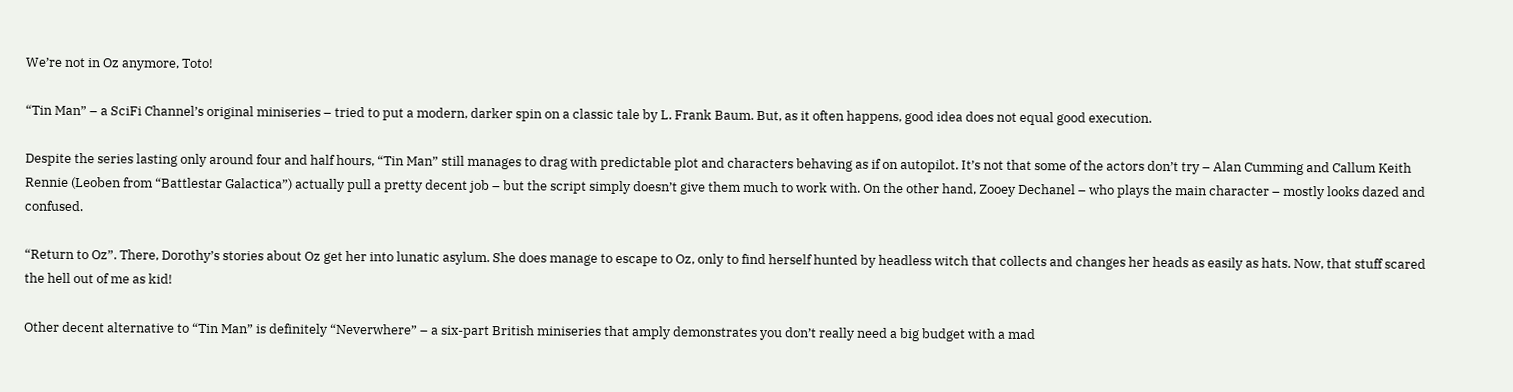We’re not in Oz anymore, Toto!

“Tin Man” – a SciFi Channel’s original miniseries – tried to put a modern, darker spin on a classic tale by L. Frank Baum. But, as it often happens, good idea does not equal good execution.

Despite the series lasting only around four and half hours, “Tin Man” still manages to drag with predictable plot and characters behaving as if on autopilot. It’s not that some of the actors don’t try – Alan Cumming and Callum Keith Rennie (Leoben from “Battlestar Galactica”) actually pull a pretty decent job – but the script simply doesn’t give them much to work with. On the other hand, Zooey Dechanel – who plays the main character – mostly looks dazed and confused.

“Return to Oz”. There, Dorothy’s stories about Oz get her into lunatic asylum. She does manage to escape to Oz, only to find herself hunted by headless witch that collects and changes her heads as easily as hats. Now, that stuff scared the hell out of me as kid!

Other decent alternative to “Tin Man” is definitely “Neverwhere” – a six-part British miniseries that amply demonstrates you don’t really need a big budget with a mad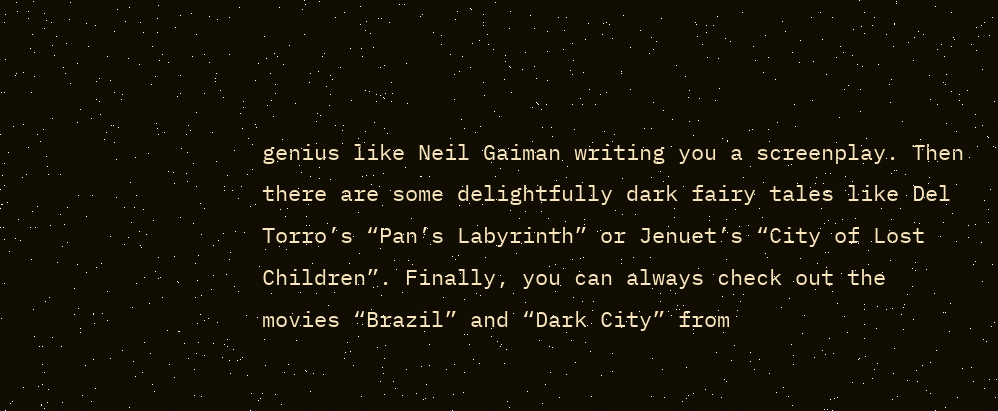genius like Neil Gaiman writing you a screenplay. Then there are some delightfully dark fairy tales like Del Torro’s “Pan’s Labyrinth” or Jenuet’s “City of Lost Children”. Finally, you can always check out the movies “Brazil” and “Dark City” from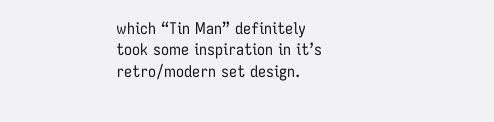which “Tin Man” definitely took some inspiration in it’s retro/modern set design.